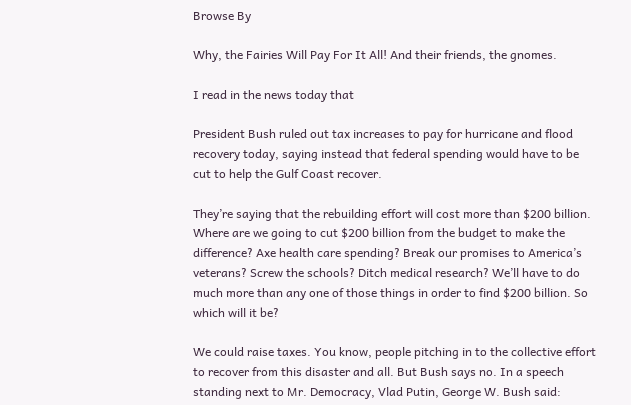Browse By

Why, the Fairies Will Pay For It All! And their friends, the gnomes.

I read in the news today that

President Bush ruled out tax increases to pay for hurricane and flood recovery today, saying instead that federal spending would have to be cut to help the Gulf Coast recover.

They’re saying that the rebuilding effort will cost more than $200 billion. Where are we going to cut $200 billion from the budget to make the difference? Axe health care spending? Break our promises to America’s veterans? Screw the schools? Ditch medical research? We’ll have to do much more than any one of those things in order to find $200 billion. So which will it be?

We could raise taxes. You know, people pitching in to the collective effort to recover from this disaster and all. But Bush says no. In a speech standing next to Mr. Democracy, Vlad Putin, George W. Bush said: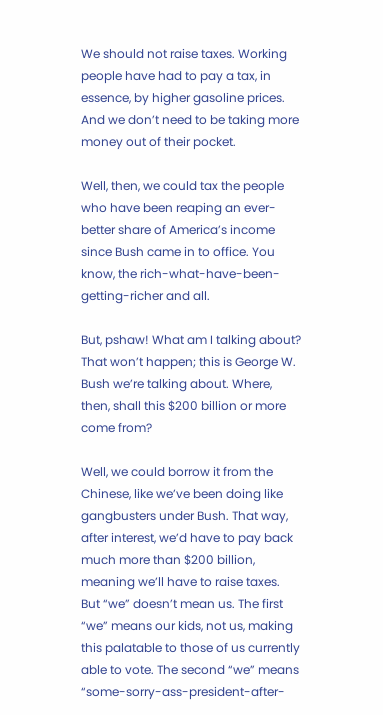We should not raise taxes. Working people have had to pay a tax, in essence, by higher gasoline prices. And we don’t need to be taking more money out of their pocket.

Well, then, we could tax the people who have been reaping an ever-better share of America’s income since Bush came in to office. You know, the rich-what-have-been-getting-richer and all.

But, pshaw! What am I talking about? That won’t happen; this is George W. Bush we’re talking about. Where, then, shall this $200 billion or more come from?

Well, we could borrow it from the Chinese, like we’ve been doing like gangbusters under Bush. That way, after interest, we’d have to pay back much more than $200 billion, meaning we’ll have to raise taxes. But “we” doesn’t mean us. The first “we” means our kids, not us, making this palatable to those of us currently able to vote. The second “we” means “some-sorry-ass-president-after-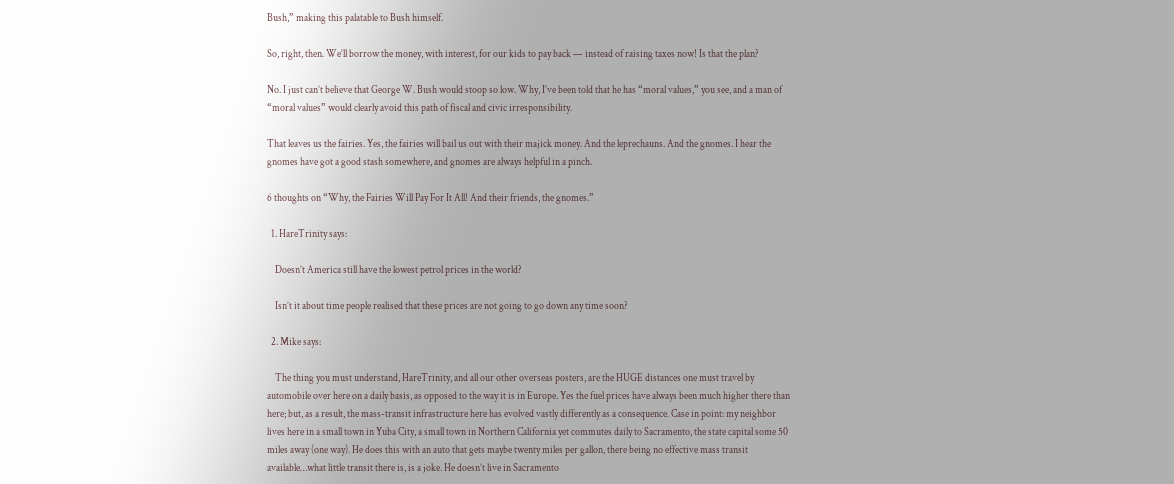Bush,” making this palatable to Bush himself.

So, right, then. We’ll borrow the money, with interest, for our kids to pay back — instead of raising taxes now! Is that the plan?

No. I just can’t believe that George W. Bush would stoop so low. Why, I’ve been told that he has “moral values,” you see, and a man of “moral values” would clearly avoid this path of fiscal and civic irresponsibility.

That leaves us the fairies. Yes, the fairies will bail us out with their majick money. And the leprechauns. And the gnomes. I hear the gnomes have got a good stash somewhere, and gnomes are always helpful in a pinch.

6 thoughts on “Why, the Fairies Will Pay For It All! And their friends, the gnomes.”

  1. HareTrinity says:

    Doesn’t America still have the lowest petrol prices in the world?

    Isn’t it about time people realised that these prices are not going to go down any time soon?

  2. Mike says:

    The thing you must understand, HareTrinity, and all our other overseas posters, are the HUGE distances one must travel by automobile over here on a daily basis, as opposed to the way it is in Europe. Yes the fuel prices have always been much higher there than here; but, as a result, the mass-transit infrastructure here has evolved vastly differently as a consequence. Case in point: my neighbor lives here in a small town in Yuba City, a small town in Northern California yet commutes daily to Sacramento, the state capital some 50 miles away (one way). He does this with an auto that gets maybe twenty miles per gallon, there being no effective mass transit available…what little transit there is, is a joke. He doesn’t live in Sacramento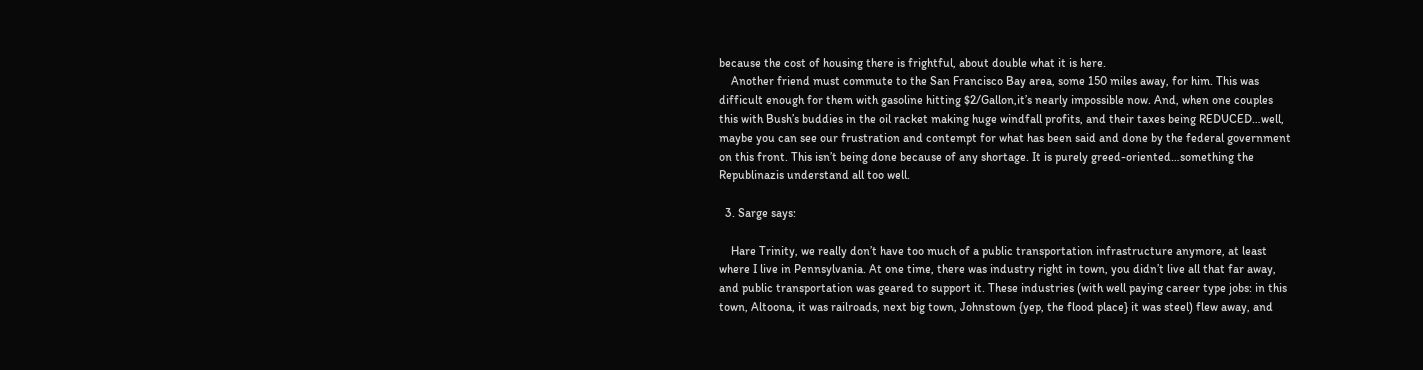because the cost of housing there is frightful, about double what it is here.
    Another friend must commute to the San Francisco Bay area, some 150 miles away, for him. This was difficult enough for them with gasoline hitting $2/Gallon,it’s nearly impossible now. And, when one couples this with Bush’s buddies in the oil racket making huge windfall profits, and their taxes being REDUCED…well, maybe you can see our frustration and contempt for what has been said and done by the federal government on this front. This isn’t being done because of any shortage. It is purely greed-oriented…something the Republinazis understand all too well.

  3. Sarge says:

    Hare Trinity, we really don’t have too much of a public transportation infrastructure anymore, at least where I live in Pennsylvania. At one time, there was industry right in town, you didn’t live all that far away, and public transportation was geared to support it. These industries (with well paying career type jobs: in this town, Altoona, it was railroads, next big town, Johnstown {yep, the flood place} it was steel) flew away, and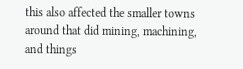this also affected the smaller towns around that did mining, machining, and things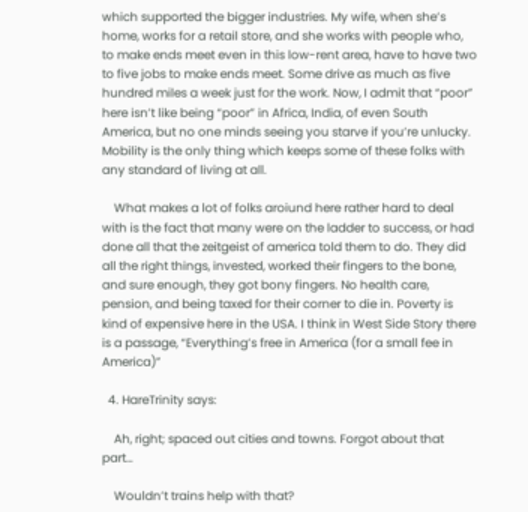which supported the bigger industries. My wife, when she’s home, works for a retail store, and she works with people who, to make ends meet even in this low-rent area, have to have two to five jobs to make ends meet. Some drive as much as five hundred miles a week just for the work. Now, I admit that “poor” here isn’t like being “poor” in Africa, India, of even South America, but no one minds seeing you starve if you’re unlucky. Mobility is the only thing which keeps some of these folks with any standard of living at all.

    What makes a lot of folks aroiund here rather hard to deal with is the fact that many were on the ladder to success, or had done all that the zeitgeist of america told them to do. They did all the right things, invested, worked their fingers to the bone, and sure enough, they got bony fingers. No health care, pension, and being taxed for their corner to die in. Poverty is kind of expensive here in the USA. I think in West Side Story there is a passage, “Everything’s free in America (for a small fee in America)”

  4. HareTrinity says:

    Ah, right; spaced out cities and towns. Forgot about that part…

    Wouldn’t trains help with that?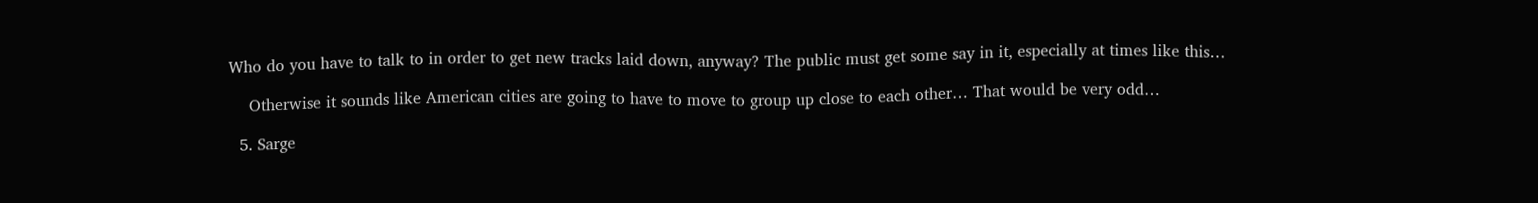Who do you have to talk to in order to get new tracks laid down, anyway? The public must get some say in it, especially at times like this…

    Otherwise it sounds like American cities are going to have to move to group up close to each other… That would be very odd…

  5. Sarge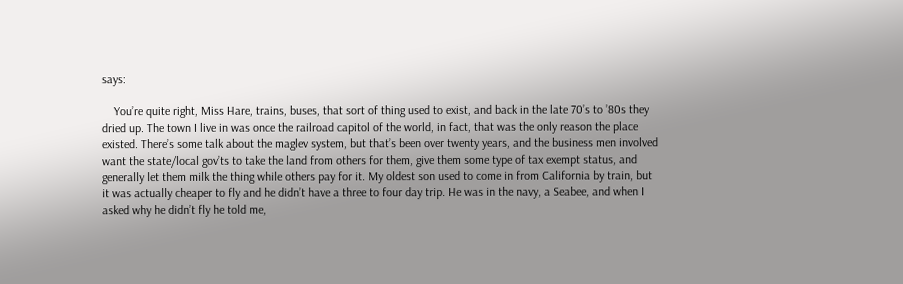says:

    You’re quite right, Miss Hare, trains, buses, that sort of thing used to exist, and back in the late 70’s to ’80s they dried up. The town I live in was once the railroad capitol of the world, in fact, that was the only reason the place existed. There’s some talk about the maglev system, but that’s been over twenty years, and the business men involved want the state/local gov’ts to take the land from others for them, give them some type of tax exempt status, and generally let them milk the thing while others pay for it. My oldest son used to come in from California by train, but it was actually cheaper to fly and he didn’t have a three to four day trip. He was in the navy, a Seabee, and when I asked why he didn’t fly he told me,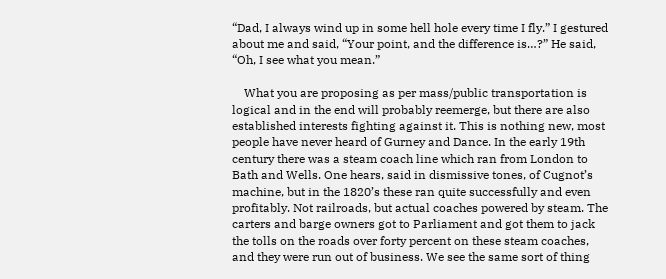“Dad, I always wind up in some hell hole every time I fly.” I gestured about me and said, “Your point, and the difference is…?” He said, “Oh, I see what you mean.”

    What you are proposing as per mass/public transportation is logical and in the end will probably reemerge, but there are also established interests fighting against it. This is nothing new, most people have never heard of Gurney and Dance. In the early 19th century there was a steam coach line which ran from London to Bath and Wells. One hears, said in dismissive tones, of Cugnot’s machine, but in the 1820’s these ran quite successfully and even profitably. Not railroads, but actual coaches powered by steam. The carters and barge owners got to Parliament and got them to jack the tolls on the roads over forty percent on these steam coaches, and they were run out of business. We see the same sort of thing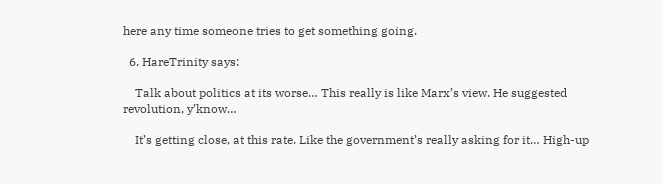here any time someone tries to get something going.

  6. HareTrinity says:

    Talk about politics at its worse… This really is like Marx’s view. He suggested revolution, y’know…

    It’s getting close, at this rate. Like the government’s really asking for it… High-up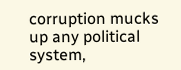corruption mucks up any political system,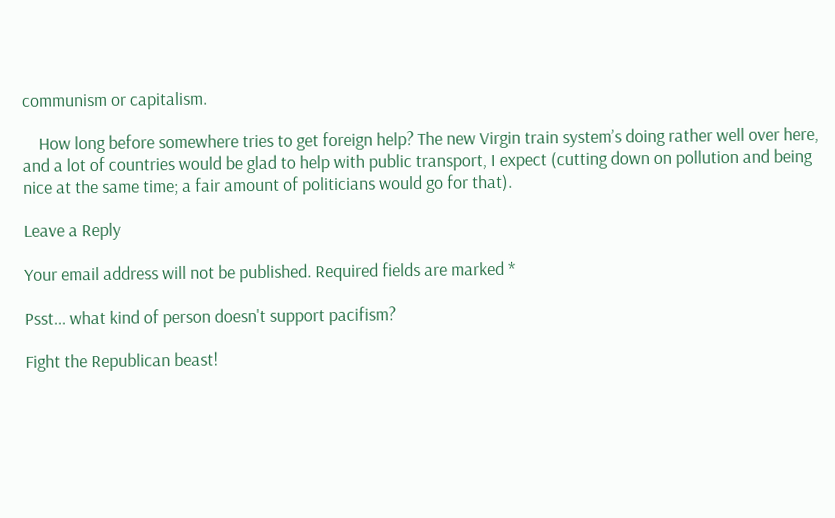communism or capitalism.

    How long before somewhere tries to get foreign help? The new Virgin train system’s doing rather well over here, and a lot of countries would be glad to help with public transport, I expect (cutting down on pollution and being nice at the same time; a fair amount of politicians would go for that).

Leave a Reply

Your email address will not be published. Required fields are marked *

Psst... what kind of person doesn't support pacifism?

Fight the Republican beast!